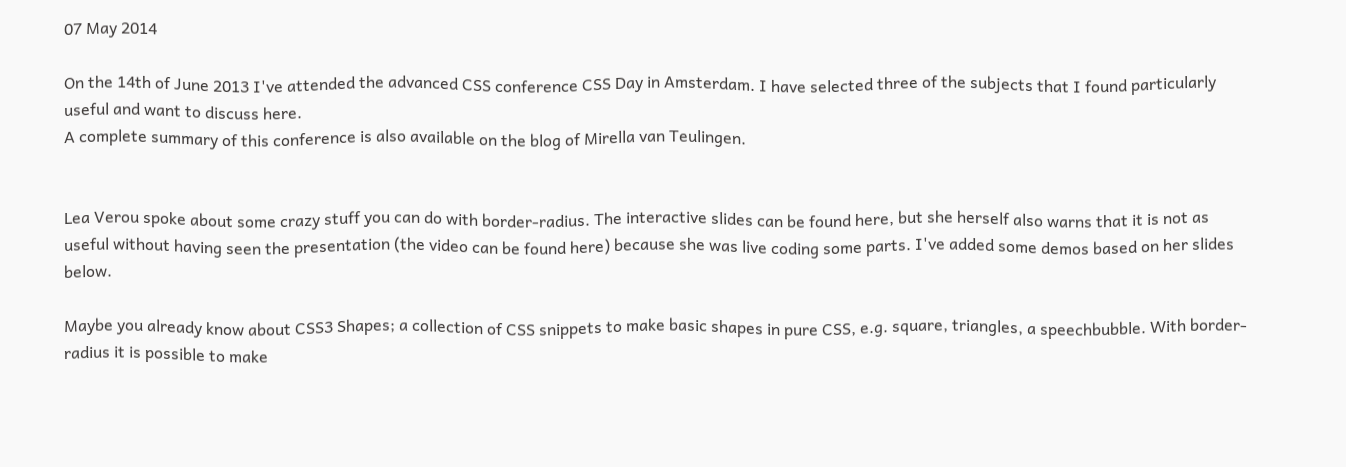07 May 2014

On the 14th of June 2013 I've attended the advanced CSS conference CSS Day in Amsterdam. I have selected three of the subjects that I found particularly useful and want to discuss here.
A complete summary of this conference is also available on the blog of Mirella van Teulingen.


Lea Verou spoke about some crazy stuff you can do with border-radius. The interactive slides can be found here, but she herself also warns that it is not as useful without having seen the presentation (the video can be found here) because she was live coding some parts. I've added some demos based on her slides below.

Maybe you already know about CSS3 Shapes; a collection of CSS snippets to make basic shapes in pure CSS, e.g. square, triangles, a speechbubble. With border-radius it is possible to make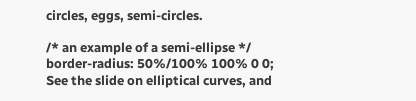circles, eggs, semi-circles.

/* an example of a semi-ellipse */
border-radius: 50%/100% 100% 0 0;
See the slide on elliptical curves, and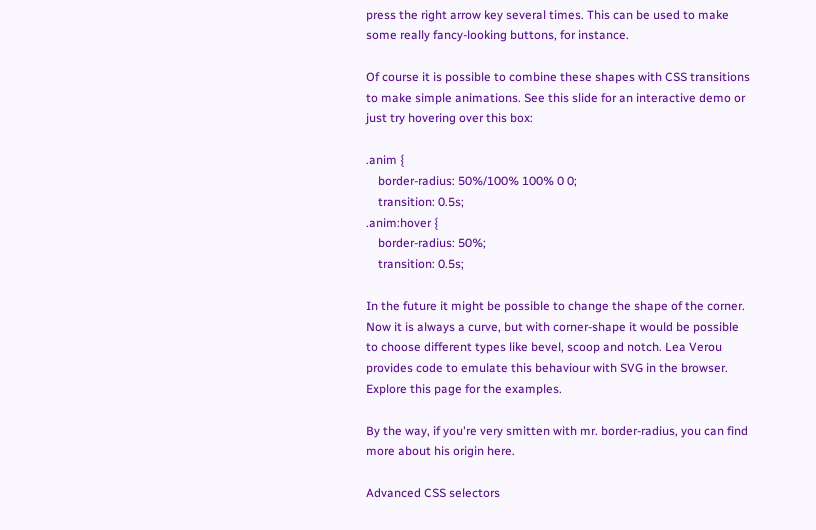press the right arrow key several times. This can be used to make some really fancy-looking buttons, for instance.

Of course it is possible to combine these shapes with CSS transitions to make simple animations. See this slide for an interactive demo or just try hovering over this box:

.anim {
    border-radius: 50%/100% 100% 0 0;
    transition: 0.5s;
.anim:hover {
    border-radius: 50%;
    transition: 0.5s;

In the future it might be possible to change the shape of the corner. Now it is always a curve, but with corner-shape it would be possible to choose different types like bevel, scoop and notch. Lea Verou provides code to emulate this behaviour with SVG in the browser. Explore this page for the examples.

By the way, if you're very smitten with mr. border-radius, you can find more about his origin here.

Advanced CSS selectors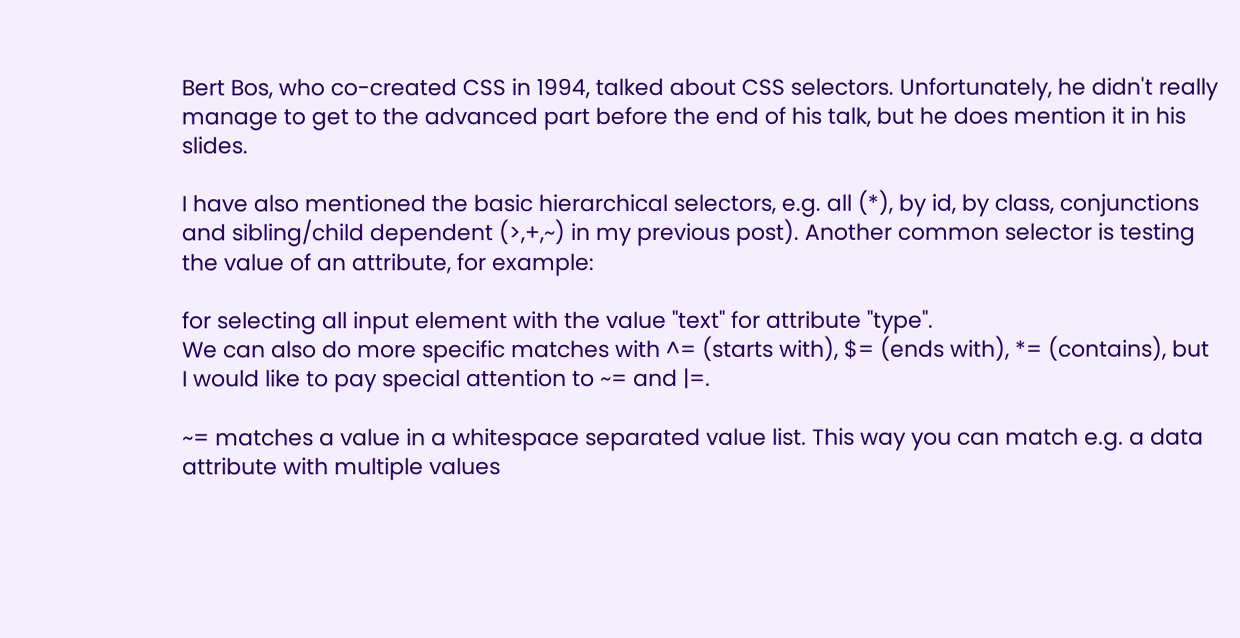Bert Bos, who co-created CSS in 1994, talked about CSS selectors. Unfortunately, he didn't really manage to get to the advanced part before the end of his talk, but he does mention it in his slides.

I have also mentioned the basic hierarchical selectors, e.g. all (*), by id, by class, conjunctions and sibling/child dependent (>,+,~) in my previous post). Another common selector is testing the value of an attribute, for example:

for selecting all input element with the value "text" for attribute "type".
We can also do more specific matches with ^= (starts with), $= (ends with), *= (contains), but I would like to pay special attention to ~= and |=.

~= matches a value in a whitespace separated value list. This way you can match e.g. a data attribute with multiple values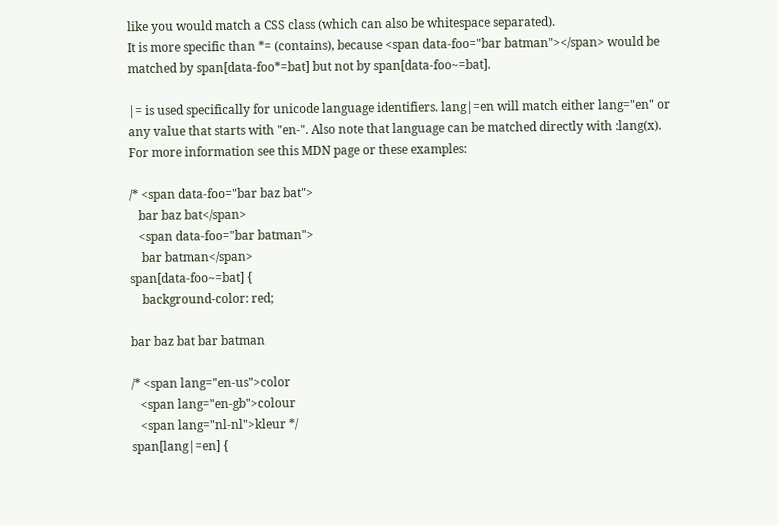like you would match a CSS class (which can also be whitespace separated).
It is more specific than *= (contains), because <span data-foo="bar batman"></span> would be matched by span[data-foo*=bat] but not by span[data-foo~=bat].

|= is used specifically for unicode language identifiers. lang|=en will match either lang="en" or any value that starts with "en-". Also note that language can be matched directly with :lang(x).
For more information see this MDN page or these examples:

/* <span data-foo="bar baz bat">
   bar baz bat</span>
   <span data-foo="bar batman">
    bar batman</span>
span[data-foo~=bat] {
    background-color: red;

bar baz bat bar batman

/* <span lang="en-us">color
   <span lang="en-gb">colour
   <span lang="nl-nl">kleur */
span[lang|=en] {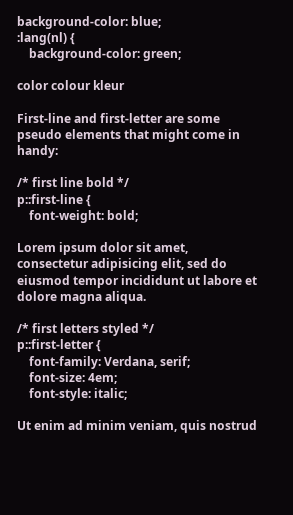background-color: blue;
:lang(nl) {
    background-color: green;

color colour kleur

First-line and first-letter are some pseudo elements that might come in handy:

/* first line bold */
p::first-line {
    font-weight: bold;

Lorem ipsum dolor sit amet, consectetur adipisicing elit, sed do eiusmod tempor incididunt ut labore et dolore magna aliqua.

/* first letters styled */
p::first-letter {
    font-family: Verdana, serif;
    font-size: 4em;
    font-style: italic;

Ut enim ad minim veniam, quis nostrud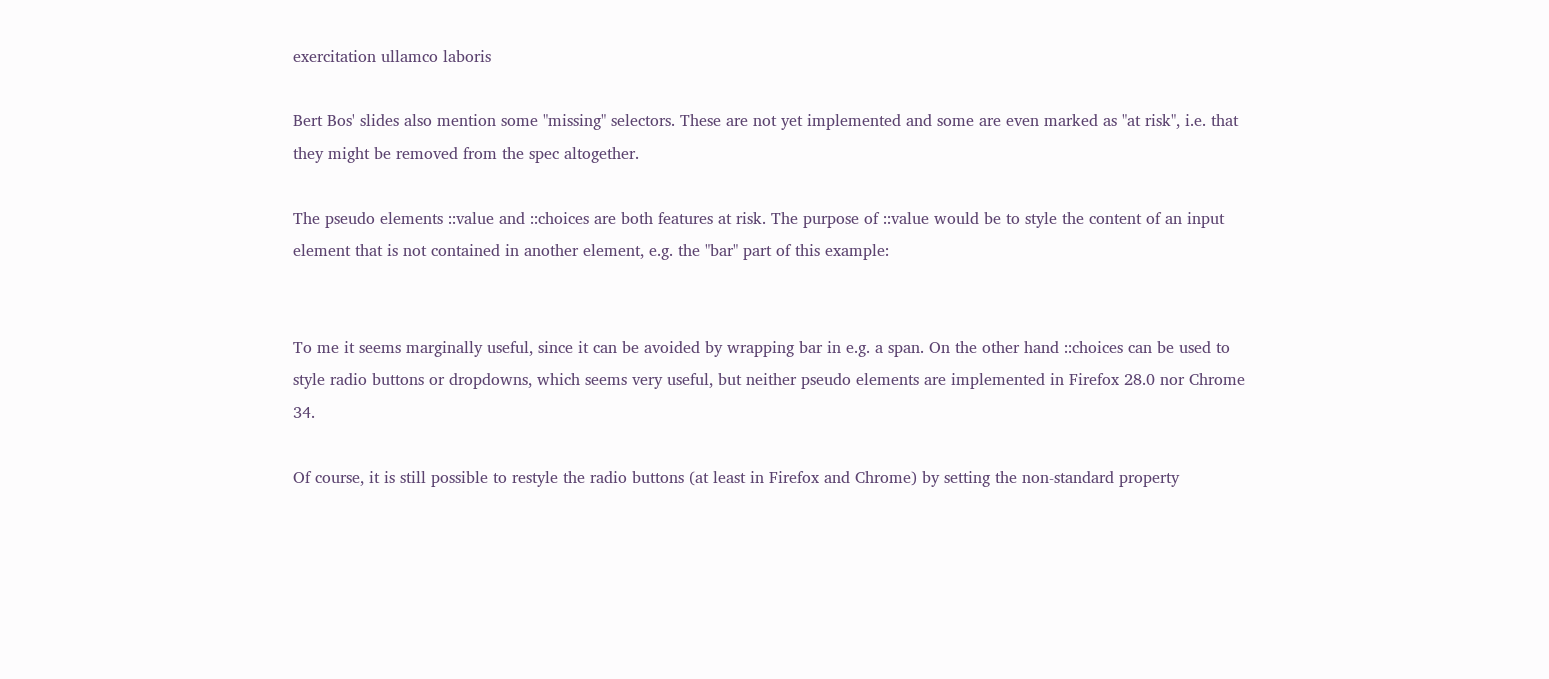exercitation ullamco laboris

Bert Bos' slides also mention some "missing" selectors. These are not yet implemented and some are even marked as "at risk", i.e. that they might be removed from the spec altogether.

The pseudo elements ::value and ::choices are both features at risk. The purpose of ::value would be to style the content of an input element that is not contained in another element, e.g. the "bar" part of this example:


To me it seems marginally useful, since it can be avoided by wrapping bar in e.g. a span. On the other hand ::choices can be used to style radio buttons or dropdowns, which seems very useful, but neither pseudo elements are implemented in Firefox 28.0 nor Chrome 34.

Of course, it is still possible to restyle the radio buttons (at least in Firefox and Chrome) by setting the non-standard property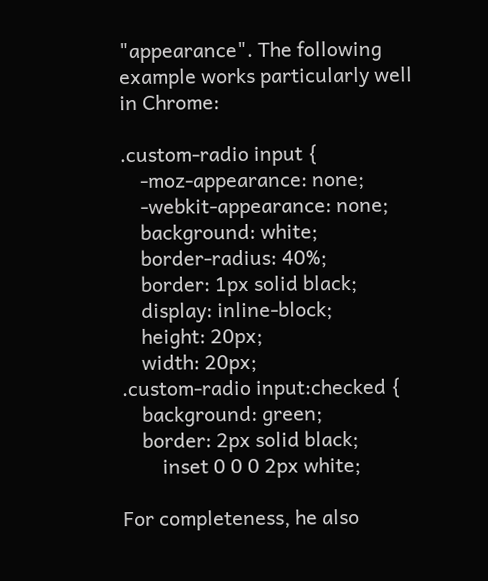"appearance". The following example works particularly well in Chrome:

.custom-radio input {
    -moz-appearance: none;
    -webkit-appearance: none;
    background: white;
    border-radius: 40%;
    border: 1px solid black;
    display: inline-block;
    height: 20px;
    width: 20px;
.custom-radio input:checked {
    background: green;
    border: 2px solid black;
        inset 0 0 0 2px white;

For completeness, he also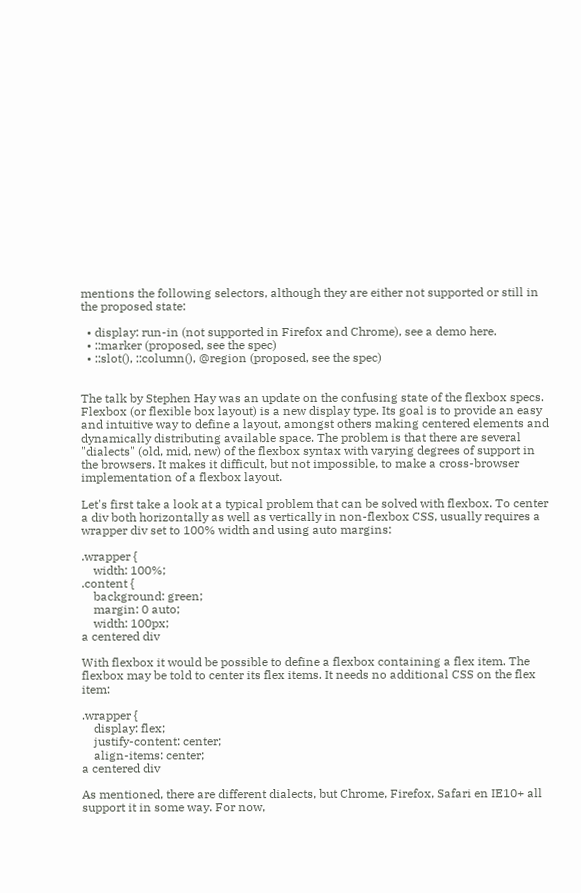mentions the following selectors, although they are either not supported or still in the proposed state:

  • display: run-in (not supported in Firefox and Chrome), see a demo here.
  • ::marker (proposed, see the spec)
  • ::slot(), ::column(), @region (proposed, see the spec)


The talk by Stephen Hay was an update on the confusing state of the flexbox specs. Flexbox (or flexible box layout) is a new display type. Its goal is to provide an easy and intuitive way to define a layout, amongst others making centered elements and dynamically distributing available space. The problem is that there are several "dialects" (old, mid, new) of the flexbox syntax with varying degrees of support in the browsers. It makes it difficult, but not impossible, to make a cross-browser implementation of a flexbox layout.

Let's first take a look at a typical problem that can be solved with flexbox. To center a div both horizontally as well as vertically in non-flexbox CSS, usually requires a wrapper div set to 100% width and using auto margins:

.wrapper {
    width: 100%;
.content {
    background: green;
    margin: 0 auto;
    width: 100px;
a centered div

With flexbox it would be possible to define a flexbox containing a flex item. The flexbox may be told to center its flex items. It needs no additional CSS on the flex item:

.wrapper {
    display: flex;
    justify-content: center;
    align-items: center;
a centered div

As mentioned, there are different dialects, but Chrome, Firefox, Safari en IE10+ all support it in some way. For now,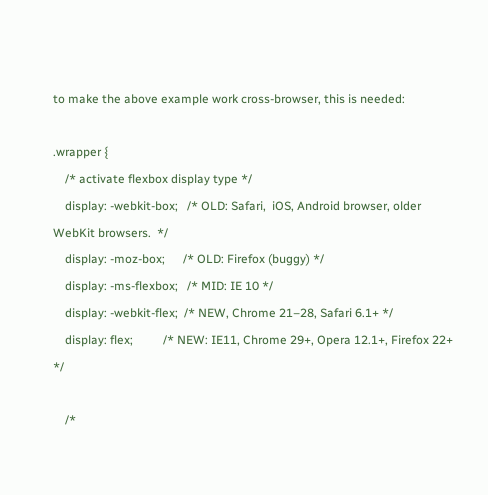to make the above example work cross-browser, this is needed:

.wrapper {
    /* activate flexbox display type */
    display: -webkit-box;   /* OLD: Safari,  iOS, Android browser, older WebKit browsers.  */
    display: -moz-box;      /* OLD: Firefox (buggy) */
    display: -ms-flexbox;   /* MID: IE 10 */
    display: -webkit-flex;  /* NEW, Chrome 21–28, Safari 6.1+ */
    display: flex;          /* NEW: IE11, Chrome 29+, Opera 12.1+, Firefox 22+ */

    /*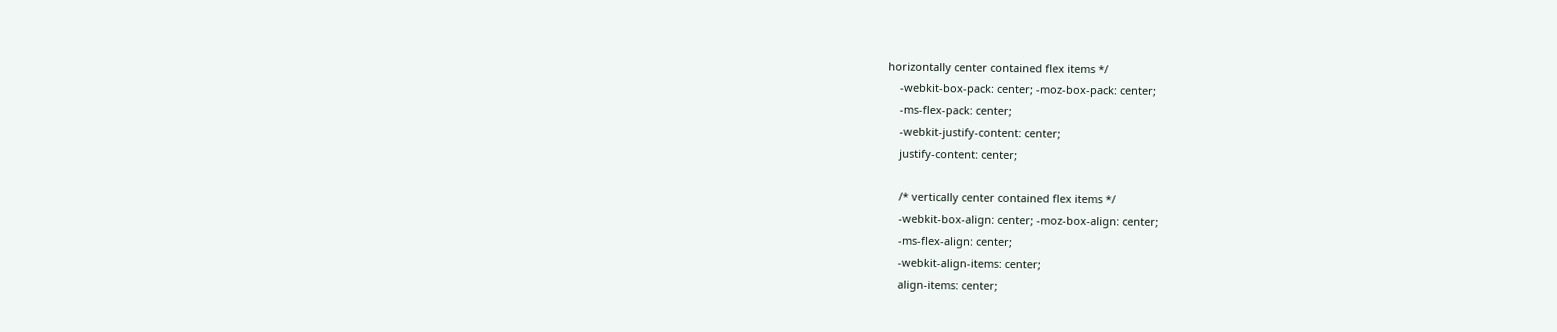horizontally center contained flex items */
    -webkit-box-pack: center; -moz-box-pack: center;
    -ms-flex-pack: center;
    -webkit-justify-content: center;
    justify-content: center;

    /* vertically center contained flex items */
    -webkit-box-align: center; -moz-box-align: center;
    -ms-flex-align: center;
    -webkit-align-items: center;
    align-items: center;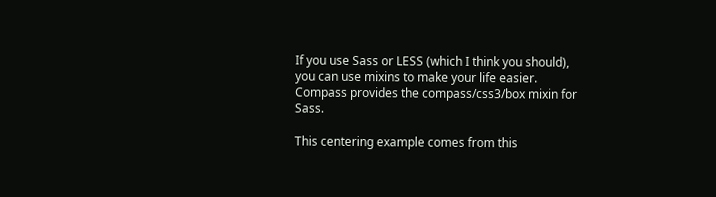If you use Sass or LESS (which I think you should), you can use mixins to make your life easier. Compass provides the compass/css3/box mixin for Sass.

This centering example comes from this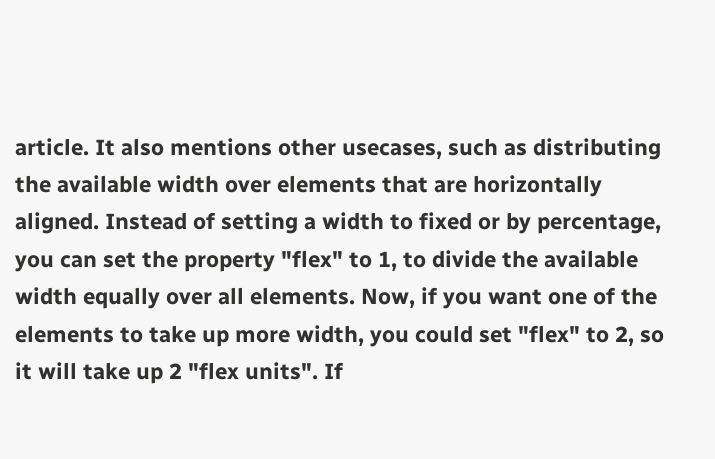article. It also mentions other usecases, such as distributing the available width over elements that are horizontally aligned. Instead of setting a width to fixed or by percentage, you can set the property "flex" to 1, to divide the available width equally over all elements. Now, if you want one of the elements to take up more width, you could set "flex" to 2, so it will take up 2 "flex units". If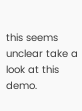this seems unclear take a look at this demo.